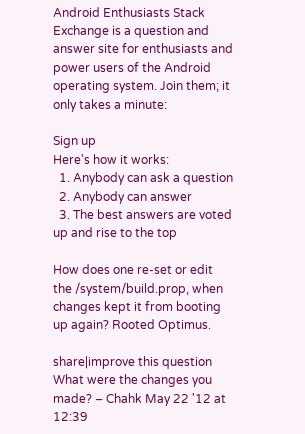Android Enthusiasts Stack Exchange is a question and answer site for enthusiasts and power users of the Android operating system. Join them; it only takes a minute:

Sign up
Here's how it works:
  1. Anybody can ask a question
  2. Anybody can answer
  3. The best answers are voted up and rise to the top

How does one re-set or edit the /system/build.prop, when changes kept it from booting up again? Rooted Optimus.

share|improve this question
What were the changes you made? – Chahk May 22 '12 at 12:39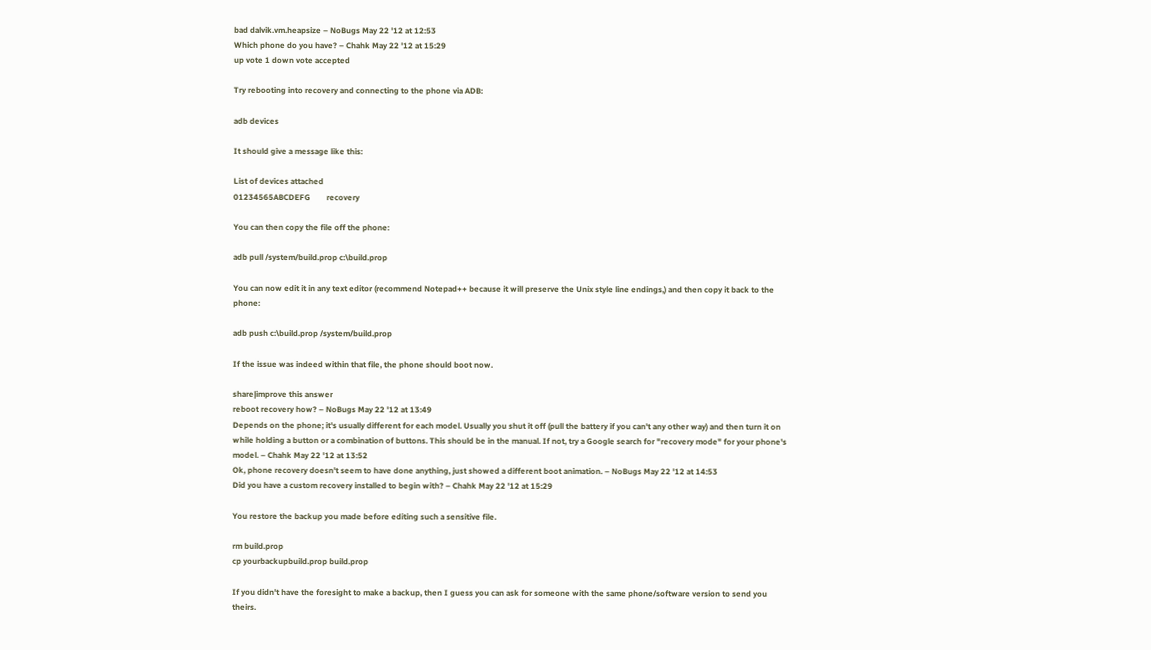bad dalvik.vm.heapsize – NoBugs May 22 '12 at 12:53
Which phone do you have? – Chahk May 22 '12 at 15:29
up vote 1 down vote accepted

Try rebooting into recovery and connecting to the phone via ADB:

adb devices

It should give a message like this:

List of devices attached
01234565ABCDEFG        recovery

You can then copy the file off the phone:

adb pull /system/build.prop c:\build.prop

You can now edit it in any text editor (recommend Notepad++ because it will preserve the Unix style line endings,) and then copy it back to the phone:

adb push c:\build.prop /system/build.prop

If the issue was indeed within that file, the phone should boot now.

share|improve this answer
reboot recovery how? – NoBugs May 22 '12 at 13:49
Depends on the phone; it's usually different for each model. Usually you shut it off (pull the battery if you can't any other way) and then turn it on while holding a button or a combination of buttons. This should be in the manual. If not, try a Google search for "recovery mode" for your phone's model. – Chahk May 22 '12 at 13:52
Ok, phone recovery doesn't seem to have done anything, just showed a different boot animation. – NoBugs May 22 '12 at 14:53
Did you have a custom recovery installed to begin with? – Chahk May 22 '12 at 15:29

You restore the backup you made before editing such a sensitive file.

rm build.prop
cp yourbackupbuild.prop build.prop

If you didn't have the foresight to make a backup, then I guess you can ask for someone with the same phone/software version to send you theirs.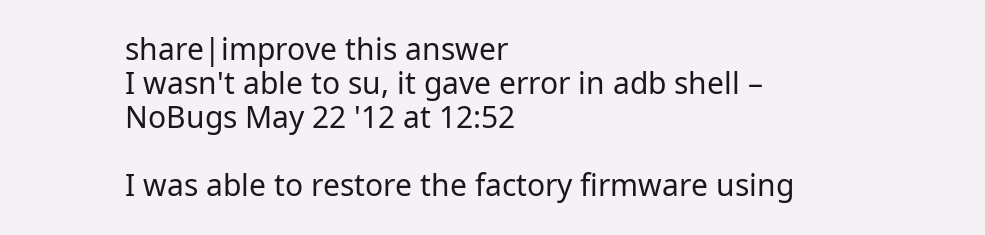share|improve this answer
I wasn't able to su, it gave error in adb shell – NoBugs May 22 '12 at 12:52

I was able to restore the factory firmware using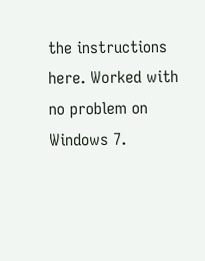the instructions here. Worked with no problem on Windows 7.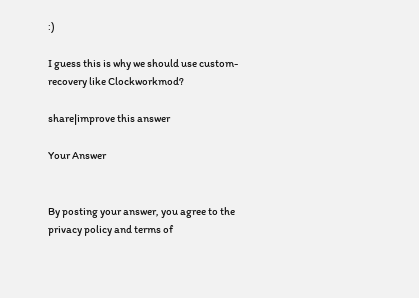:)

I guess this is why we should use custom-recovery like Clockworkmod?

share|improve this answer

Your Answer


By posting your answer, you agree to the privacy policy and terms of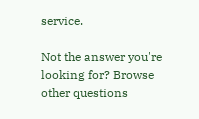service.

Not the answer you're looking for? Browse other questions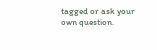tagged or ask your own question.